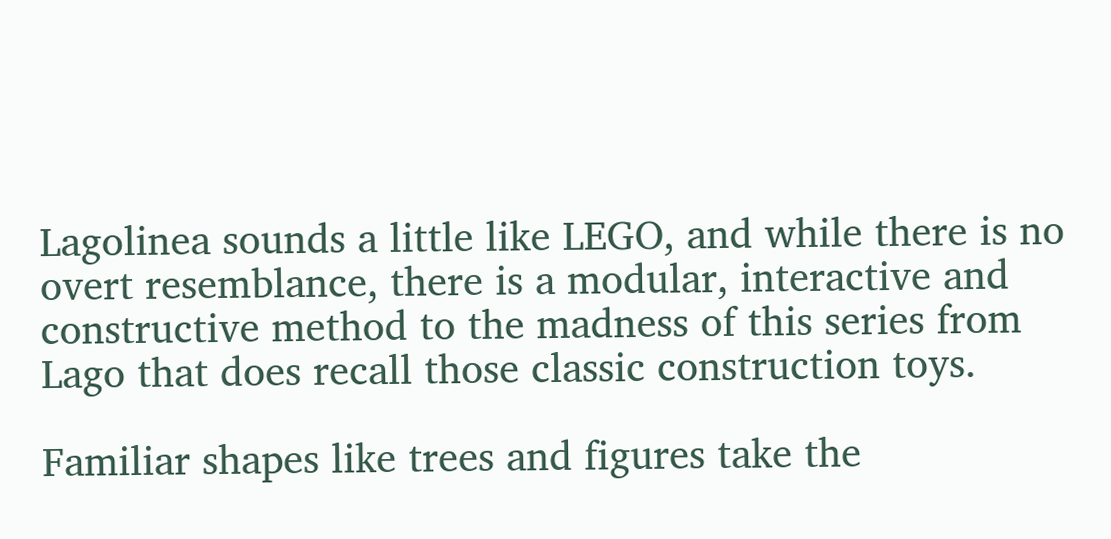Lagolinea sounds a little like LEGO, and while there is no overt resemblance, there is a modular, interactive and constructive method to the madness of this series from Lago that does recall those classic construction toys.

Familiar shapes like trees and figures take the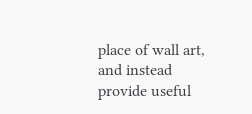place of wall art, and instead provide useful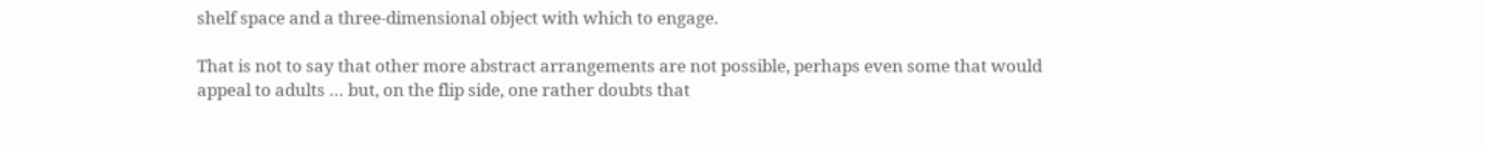shelf space and a three-dimensional object with which to engage.

That is not to say that other more abstract arrangements are not possible, perhaps even some that would appeal to adults … but, on the flip side, one rather doubts that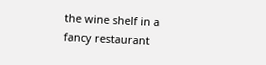the wine shelf in a fancy restaurant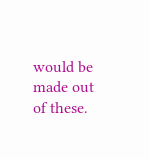would be made out of these.